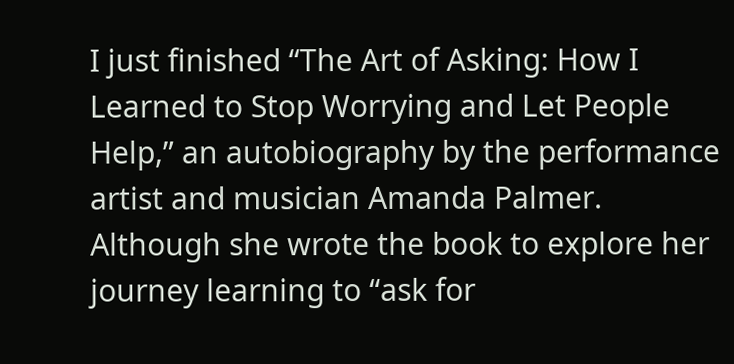I just finished “The Art of Asking: How I Learned to Stop Worrying and Let People Help,” an autobiography by the performance artist and musician Amanda Palmer. Although she wrote the book to explore her journey learning to “ask for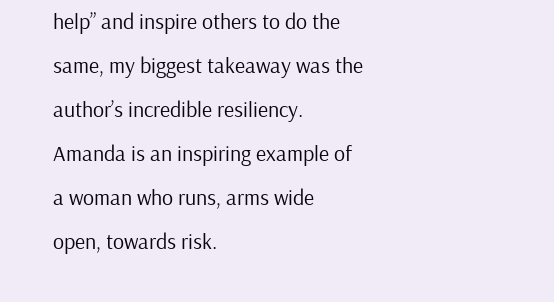help” and inspire others to do the same, my biggest takeaway was the author’s incredible resiliency. Amanda is an inspiring example of a woman who runs, arms wide open, towards risk.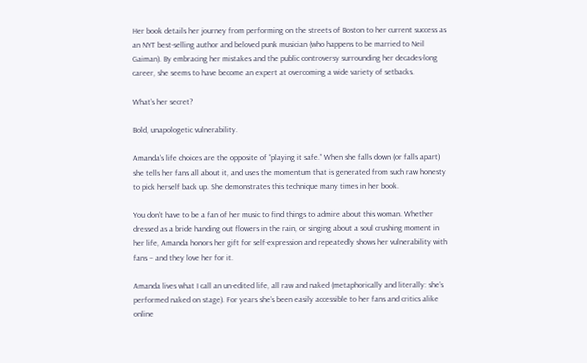Her book details her journey from performing on the streets of Boston to her current success as an NYT best-selling author and beloved punk musician (who happens to be married to Neil Gaiman). By embracing her mistakes and the public controversy surrounding her decades-long career, she seems to have become an expert at overcoming a wide variety of setbacks.

What’s her secret?

Bold, unapologetic vulnerability.

Amanda’s life choices are the opposite of “playing it safe.” When she falls down (or falls apart) she tells her fans all about it, and uses the momentum that is generated from such raw honesty to pick herself back up. She demonstrates this technique many times in her book.

You don’t have to be a fan of her music to find things to admire about this woman. Whether dressed as a bride handing out flowers in the rain, or singing about a soul crushing moment in her life, Amanda honors her gift for self-expression and repeatedly shows her vulnerability with fans – and they love her for it.

Amanda lives what I call an un-edited life, all raw and naked (metaphorically and literally: she’s performed naked on stage). For years she’s been easily accessible to her fans and critics alike online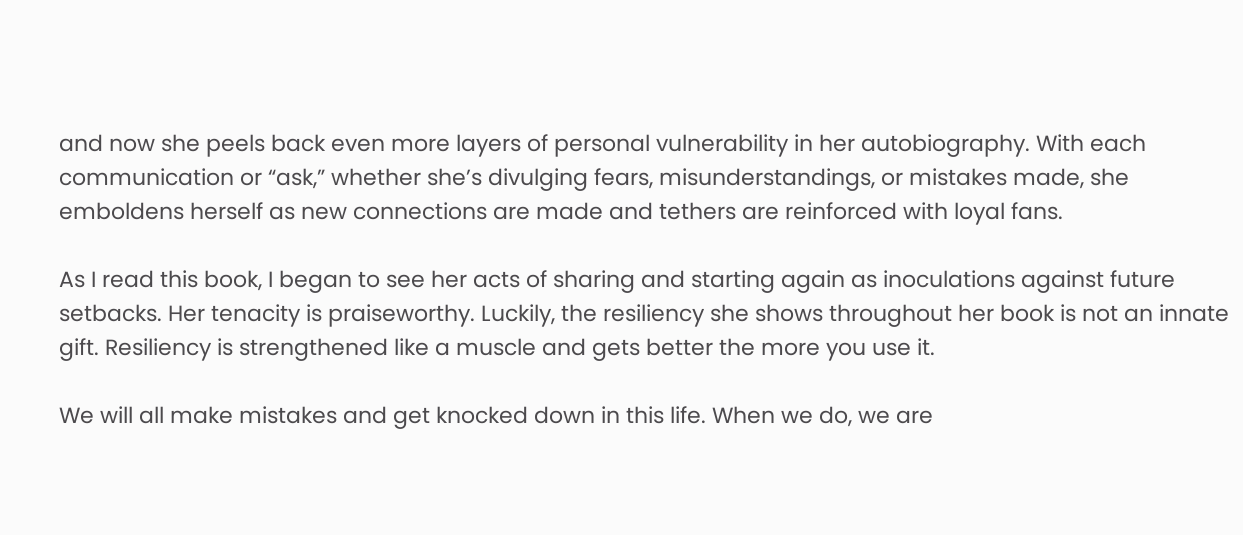and now she peels back even more layers of personal vulnerability in her autobiography. With each communication or “ask,” whether she’s divulging fears, misunderstandings, or mistakes made, she emboldens herself as new connections are made and tethers are reinforced with loyal fans.

As I read this book, I began to see her acts of sharing and starting again as inoculations against future setbacks. Her tenacity is praiseworthy. Luckily, the resiliency she shows throughout her book is not an innate gift. Resiliency is strengthened like a muscle and gets better the more you use it.

We will all make mistakes and get knocked down in this life. When we do, we are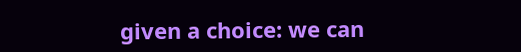given a choice: we can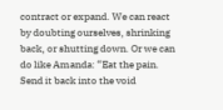contract or expand. We can react by doubting ourselves, shrinking back, or shutting down. Or we can do like Amanda: “Eat the pain. Send it back into the void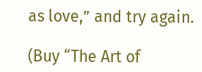as love,” and try again.

(Buy “The Art of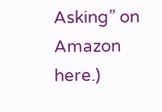Asking” on Amazon here.)